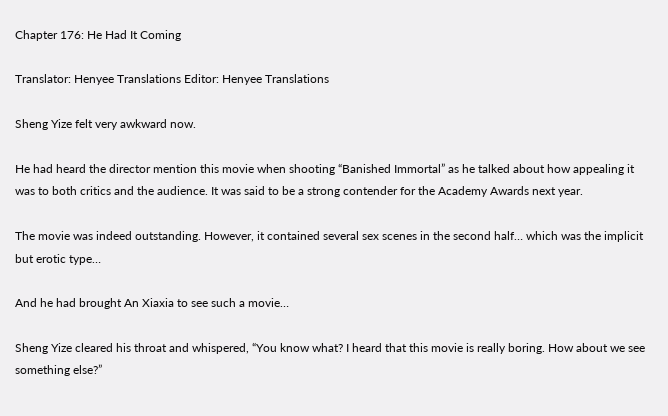Chapter 176: He Had It Coming

Translator: Henyee Translations Editor: Henyee Translations

Sheng Yize felt very awkward now.

He had heard the director mention this movie when shooting “Banished Immortal” as he talked about how appealing it was to both critics and the audience. It was said to be a strong contender for the Academy Awards next year.

The movie was indeed outstanding. However, it contained several sex scenes in the second half… which was the implicit but erotic type…

And he had brought An Xiaxia to see such a movie…

Sheng Yize cleared his throat and whispered, “You know what? I heard that this movie is really boring. How about we see something else?”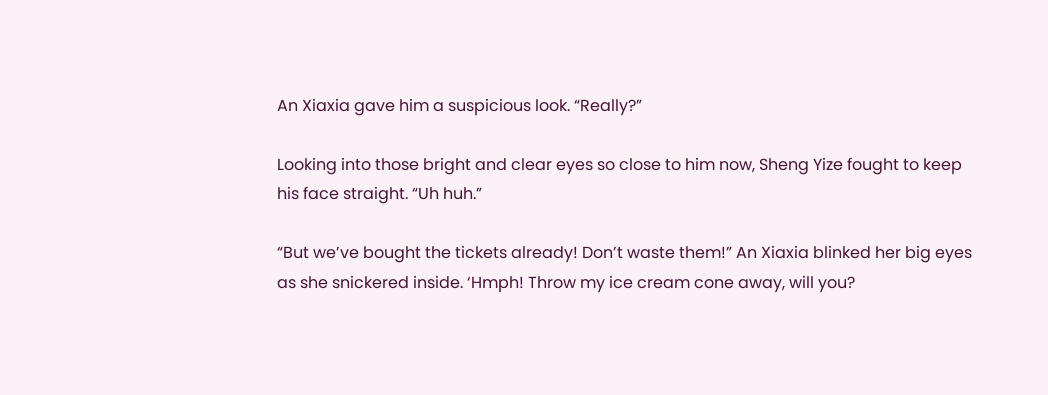An Xiaxia gave him a suspicious look. “Really?”

Looking into those bright and clear eyes so close to him now, Sheng Yize fought to keep his face straight. “Uh huh.”

“But we’ve bought the tickets already! Don’t waste them!” An Xiaxia blinked her big eyes as she snickered inside. ‘Hmph! Throw my ice cream cone away, will you?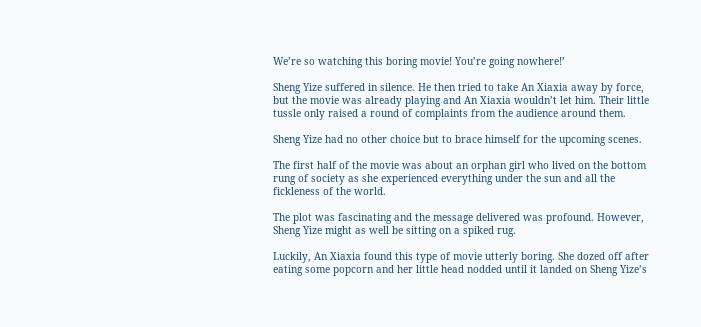We’re so watching this boring movie! You’re going nowhere!’

Sheng Yize suffered in silence. He then tried to take An Xiaxia away by force, but the movie was already playing and An Xiaxia wouldn’t let him. Their little tussle only raised a round of complaints from the audience around them.

Sheng Yize had no other choice but to brace himself for the upcoming scenes.

The first half of the movie was about an orphan girl who lived on the bottom rung of society as she experienced everything under the sun and all the fickleness of the world.

The plot was fascinating and the message delivered was profound. However, Sheng Yize might as well be sitting on a spiked rug.

Luckily, An Xiaxia found this type of movie utterly boring. She dozed off after eating some popcorn and her little head nodded until it landed on Sheng Yize’s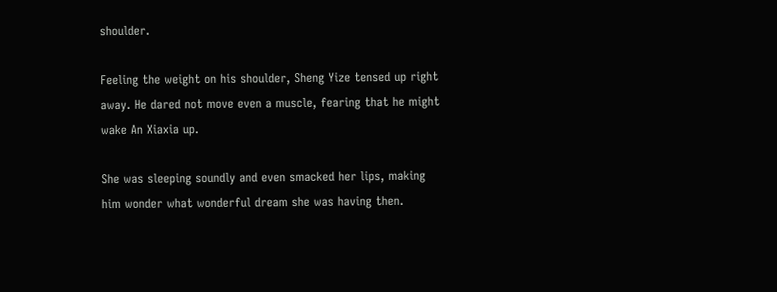shoulder.

Feeling the weight on his shoulder, Sheng Yize tensed up right away. He dared not move even a muscle, fearing that he might wake An Xiaxia up.

She was sleeping soundly and even smacked her lips, making him wonder what wonderful dream she was having then.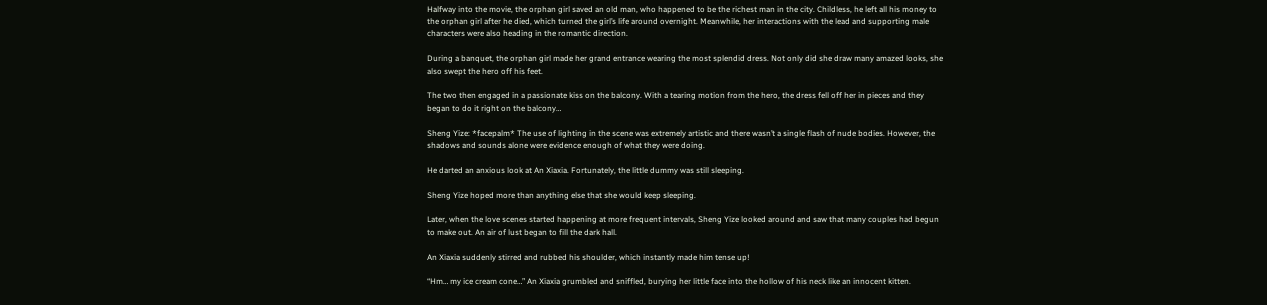Halfway into the movie, the orphan girl saved an old man, who happened to be the richest man in the city. Childless, he left all his money to the orphan girl after he died, which turned the girl’s life around overnight. Meanwhile, her interactions with the lead and supporting male characters were also heading in the romantic direction.

During a banquet, the orphan girl made her grand entrance wearing the most splendid dress. Not only did she draw many amazed looks, she also swept the hero off his feet.

The two then engaged in a passionate kiss on the balcony. With a tearing motion from the hero, the dress fell off her in pieces and they began to do it right on the balcony…

Sheng Yize: *facepalm* The use of lighting in the scene was extremely artistic and there wasn’t a single flash of nude bodies. However, the shadows and sounds alone were evidence enough of what they were doing.

He darted an anxious look at An Xiaxia. Fortunately, the little dummy was still sleeping.

Sheng Yize hoped more than anything else that she would keep sleeping.

Later, when the love scenes started happening at more frequent intervals, Sheng Yize looked around and saw that many couples had begun to make out. An air of lust began to fill the dark hall.

An Xiaxia suddenly stirred and rubbed his shoulder, which instantly made him tense up!

“Hm… my ice cream cone…” An Xiaxia grumbled and sniffled, burying her little face into the hollow of his neck like an innocent kitten.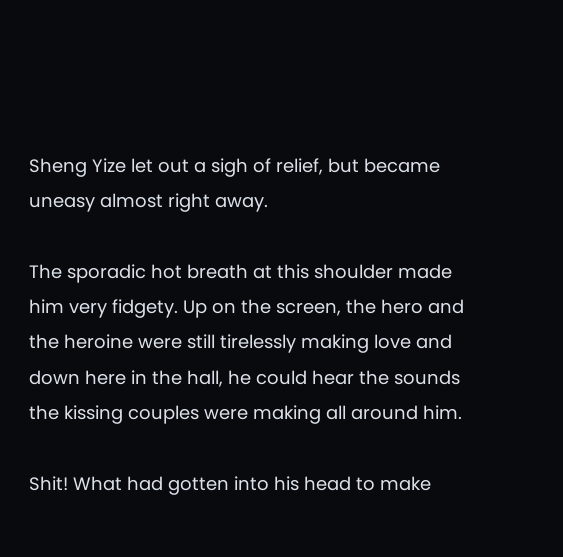Sheng Yize let out a sigh of relief, but became uneasy almost right away.

The sporadic hot breath at this shoulder made him very fidgety. Up on the screen, the hero and the heroine were still tirelessly making love and down here in the hall, he could hear the sounds the kissing couples were making all around him.

Shit! What had gotten into his head to make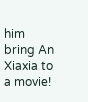him bring An Xiaxia to a movie!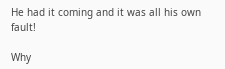He had it coming and it was all his own fault!

Why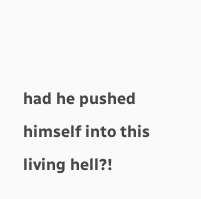had he pushed himself into this living hell?!